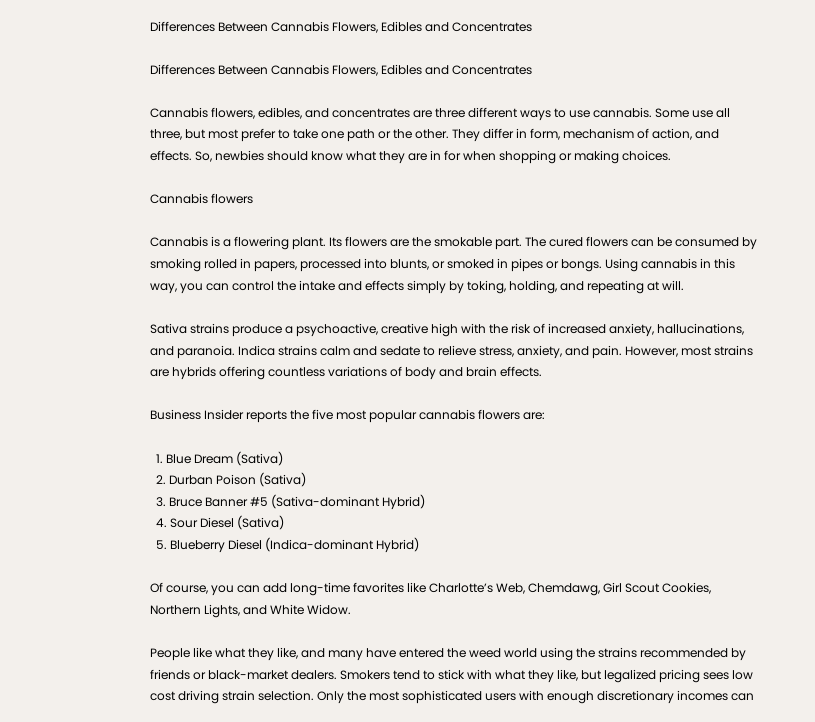Differences Between Cannabis Flowers, Edibles and Concentrates

Differences Between Cannabis Flowers, Edibles and Concentrates

Cannabis flowers, edibles, and concentrates are three different ways to use cannabis. Some use all three, but most prefer to take one path or the other. They differ in form, mechanism of action, and effects. So, newbies should know what they are in for when shopping or making choices.

Cannabis flowers

Cannabis is a flowering plant. Its flowers are the smokable part. The cured flowers can be consumed by smoking rolled in papers, processed into blunts, or smoked in pipes or bongs. Using cannabis in this way, you can control the intake and effects simply by toking, holding, and repeating at will.

Sativa strains produce a psychoactive, creative high with the risk of increased anxiety, hallucinations, and paranoia. Indica strains calm and sedate to relieve stress, anxiety, and pain. However, most strains are hybrids offering countless variations of body and brain effects.

Business Insider reports the five most popular cannabis flowers are:

  1. Blue Dream (Sativa)
  2. Durban Poison (Sativa)
  3. Bruce Banner #5 (Sativa-dominant Hybrid)
  4. Sour Diesel (Sativa)
  5. Blueberry Diesel (Indica-dominant Hybrid)

Of course, you can add long-time favorites like Charlotte’s Web, Chemdawg, Girl Scout Cookies, Northern Lights, and White Widow.

People like what they like, and many have entered the weed world using the strains recommended by friends or black-market dealers. Smokers tend to stick with what they like, but legalized pricing sees low cost driving strain selection. Only the most sophisticated users with enough discretionary incomes can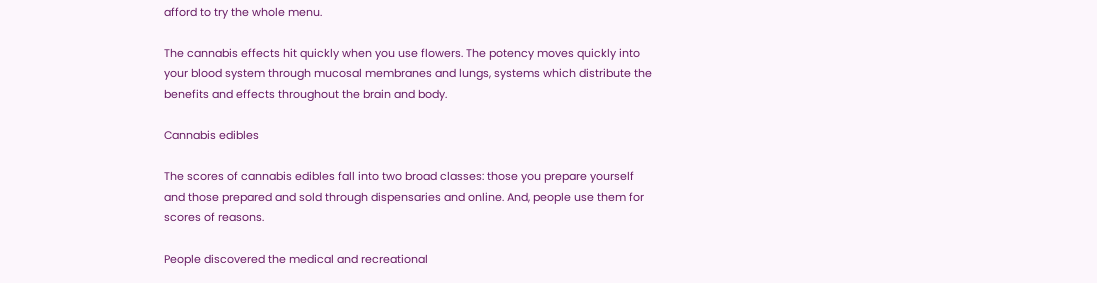afford to try the whole menu.

The cannabis effects hit quickly when you use flowers. The potency moves quickly into your blood system through mucosal membranes and lungs, systems which distribute the benefits and effects throughout the brain and body.

Cannabis edibles

The scores of cannabis edibles fall into two broad classes: those you prepare yourself and those prepared and sold through dispensaries and online. And, people use them for scores of reasons.

People discovered the medical and recreational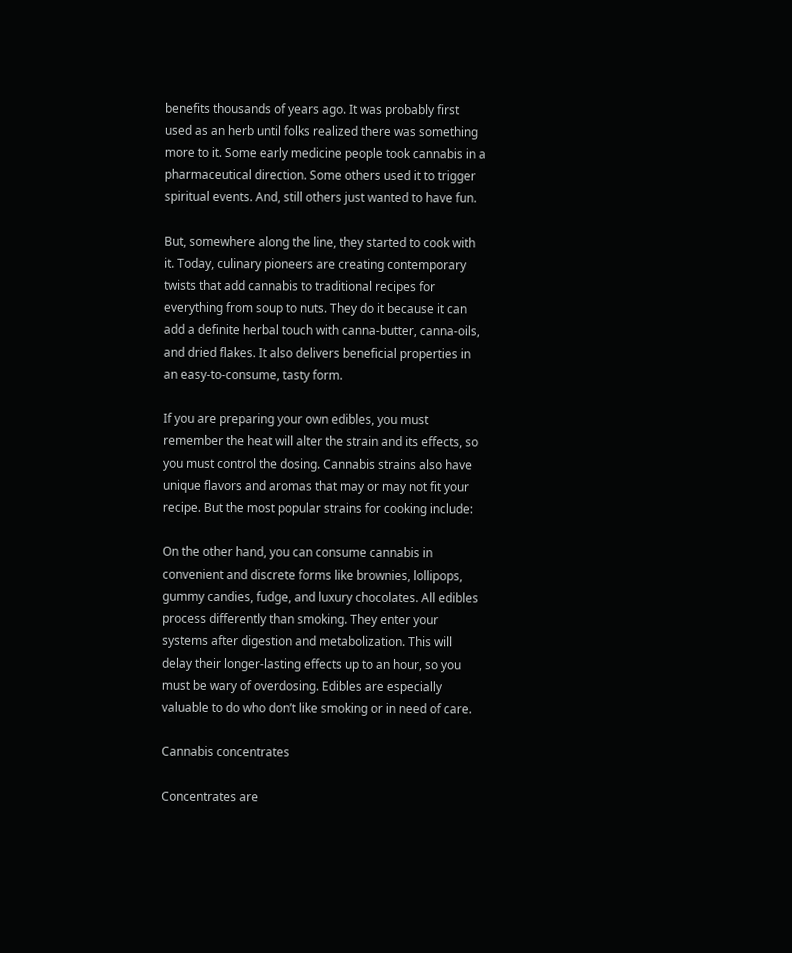benefits thousands of years ago. It was probably first used as an herb until folks realized there was something more to it. Some early medicine people took cannabis in a pharmaceutical direction. Some others used it to trigger spiritual events. And, still others just wanted to have fun.

But, somewhere along the line, they started to cook with it. Today, culinary pioneers are creating contemporary twists that add cannabis to traditional recipes for everything from soup to nuts. They do it because it can add a definite herbal touch with canna-butter, canna-oils, and dried flakes. It also delivers beneficial properties in an easy-to-consume, tasty form.

If you are preparing your own edibles, you must remember the heat will alter the strain and its effects, so you must control the dosing. Cannabis strains also have unique flavors and aromas that may or may not fit your recipe. But the most popular strains for cooking include:

On the other hand, you can consume cannabis in convenient and discrete forms like brownies, lollipops, gummy candies, fudge, and luxury chocolates. All edibles process differently than smoking. They enter your systems after digestion and metabolization. This will delay their longer-lasting effects up to an hour, so you must be wary of overdosing. Edibles are especially valuable to do who don’t like smoking or in need of care.

Cannabis concentrates

Concentrates are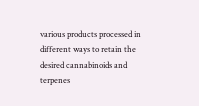various products processed in different ways to retain the desired cannabinoids and terpenes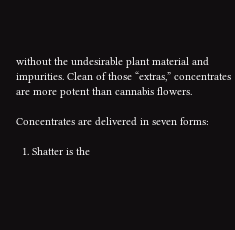without the undesirable plant material and impurities. Clean of those “extras,” concentrates are more potent than cannabis flowers.

Concentrates are delivered in seven forms:

  1. Shatter is the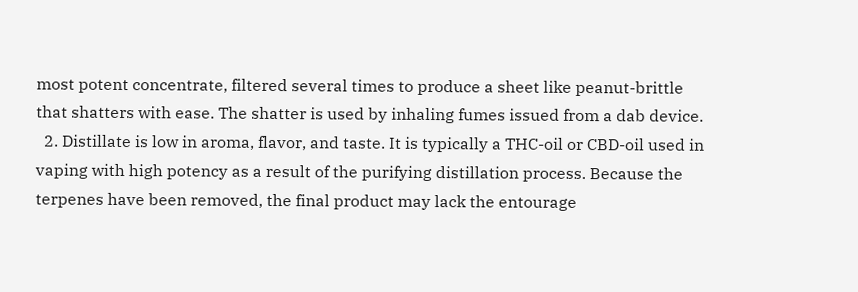most potent concentrate, filtered several times to produce a sheet like peanut-brittle that shatters with ease. The shatter is used by inhaling fumes issued from a dab device.
  2. Distillate is low in aroma, flavor, and taste. It is typically a THC-oil or CBD-oil used in vaping with high potency as a result of the purifying distillation process. Because the terpenes have been removed, the final product may lack the entourage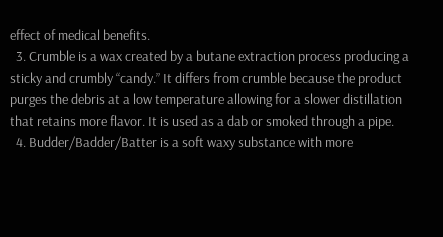effect of medical benefits.
  3. Crumble is a wax created by a butane extraction process producing a sticky and crumbly “candy.” It differs from crumble because the product purges the debris at a low temperature allowing for a slower distillation that retains more flavor. It is used as a dab or smoked through a pipe.
  4. Budder/Badder/Batter is a soft waxy substance with more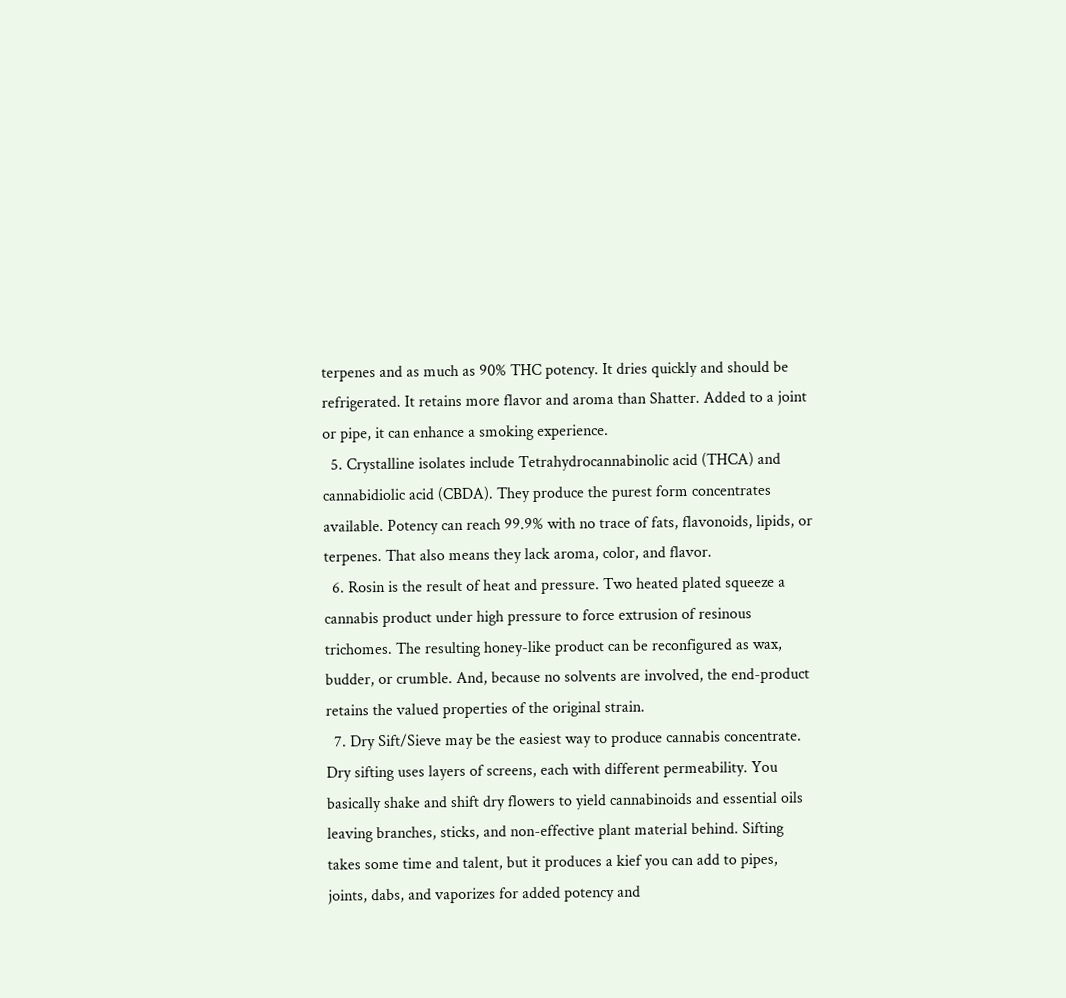terpenes and as much as 90% THC potency. It dries quickly and should be refrigerated. It retains more flavor and aroma than Shatter. Added to a joint or pipe, it can enhance a smoking experience.
  5. Crystalline isolates include Tetrahydrocannabinolic acid (THCA) and cannabidiolic acid (CBDA). They produce the purest form concentrates available. Potency can reach 99.9% with no trace of fats, flavonoids, lipids, or terpenes. That also means they lack aroma, color, and flavor.
  6. Rosin is the result of heat and pressure. Two heated plated squeeze a cannabis product under high pressure to force extrusion of resinous trichomes. The resulting honey-like product can be reconfigured as wax, budder, or crumble. And, because no solvents are involved, the end-product retains the valued properties of the original strain.
  7. Dry Sift/Sieve may be the easiest way to produce cannabis concentrate. Dry sifting uses layers of screens, each with different permeability. You basically shake and shift dry flowers to yield cannabinoids and essential oils leaving branches, sticks, and non-effective plant material behind. Sifting takes some time and talent, but it produces a kief you can add to pipes, joints, dabs, and vaporizes for added potency and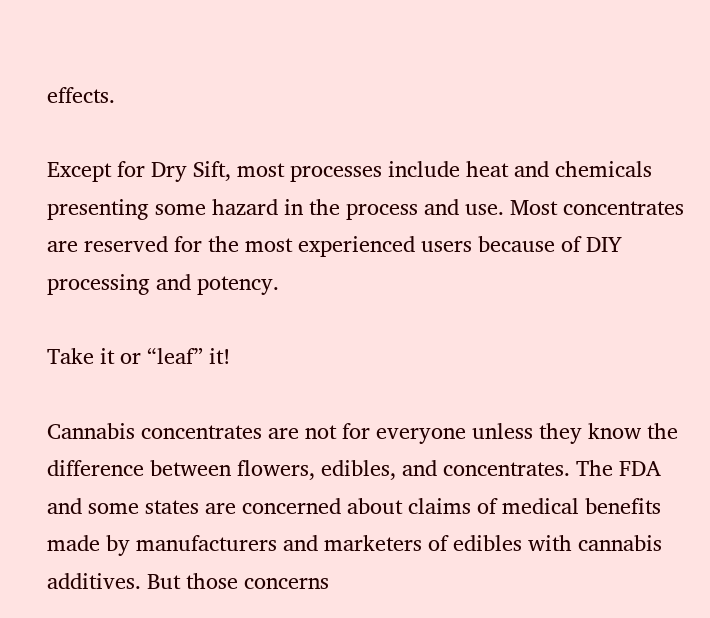effects.

Except for Dry Sift, most processes include heat and chemicals presenting some hazard in the process and use. Most concentrates are reserved for the most experienced users because of DIY processing and potency.

Take it or “leaf” it!

Cannabis concentrates are not for everyone unless they know the difference between flowers, edibles, and concentrates. The FDA and some states are concerned about claims of medical benefits made by manufacturers and marketers of edibles with cannabis additives. But those concerns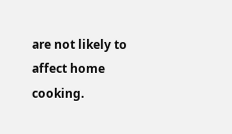are not likely to affect home cooking.